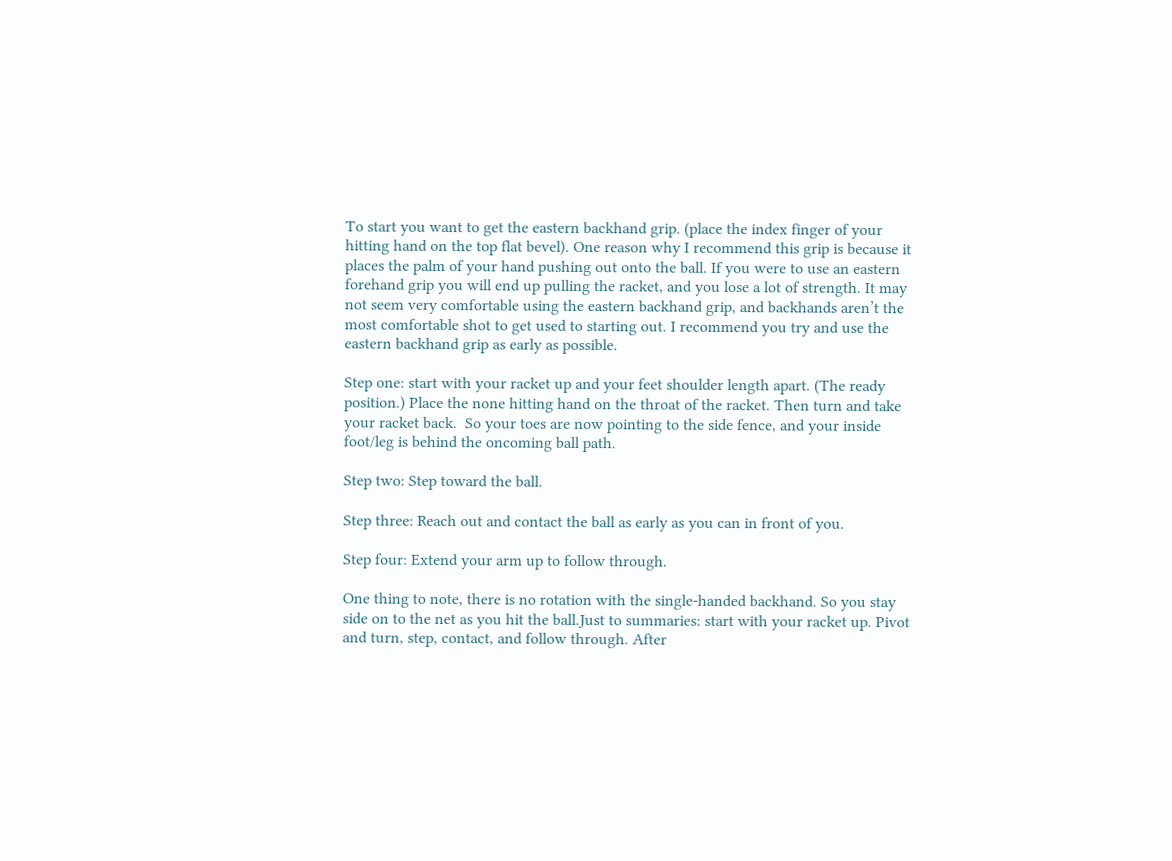To start you want to get the eastern backhand grip. (place the index finger of your hitting hand on the top flat bevel). One reason why I recommend this grip is because it places the palm of your hand pushing out onto the ball. If you were to use an eastern forehand grip you will end up pulling the racket, and you lose a lot of strength. It may not seem very comfortable using the eastern backhand grip, and backhands aren’t the most comfortable shot to get used to starting out. I recommend you try and use the eastern backhand grip as early as possible.

Step one: start with your racket up and your feet shoulder length apart. (The ready position.) Place the none hitting hand on the throat of the racket. Then turn and take your racket back.  So your toes are now pointing to the side fence, and your inside foot/leg is behind the oncoming ball path.

Step two: Step toward the ball.

Step three: Reach out and contact the ball as early as you can in front of you.

Step four: Extend your arm up to follow through.

One thing to note, there is no rotation with the single-handed backhand. So you stay side on to the net as you hit the ball.Just to summaries: start with your racket up. Pivot and turn, step, contact, and follow through. After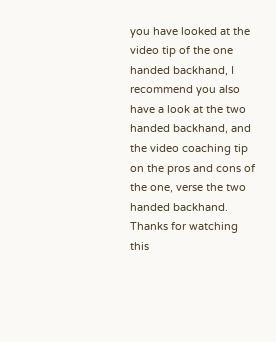you have looked at the video tip of the one handed backhand, I recommend you also have a look at the two handed backhand, and the video coaching tip on the pros and cons of the one, verse the two handed backhand. Thanks for watching this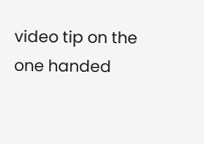video tip on the one handed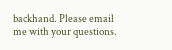backhand. Please email me with your questions.